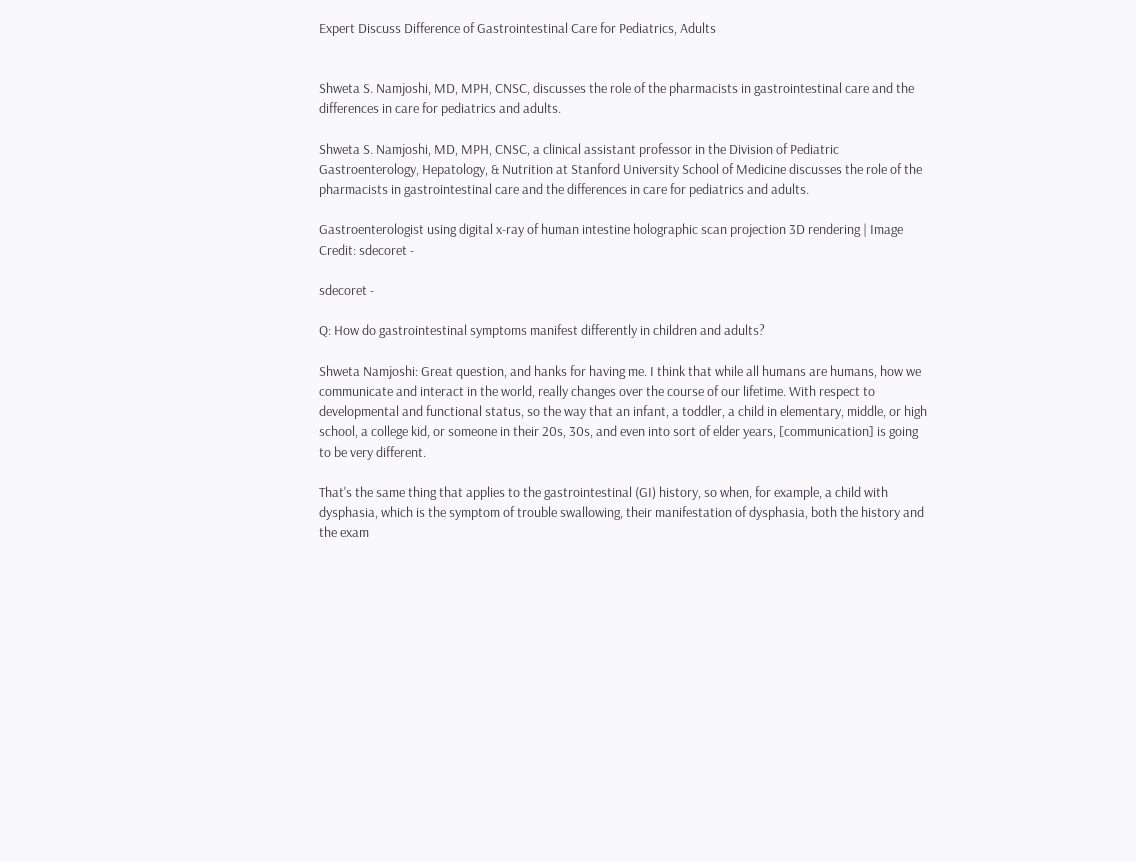Expert Discuss Difference of Gastrointestinal Care for Pediatrics, Adults


Shweta S. Namjoshi, MD, MPH, CNSC, discusses the role of the pharmacists in gastrointestinal care and the differences in care for pediatrics and adults.

Shweta S. Namjoshi, MD, MPH, CNSC, a clinical assistant professor in the Division of Pediatric Gastroenterology, Hepatology, & Nutrition at Stanford University School of Medicine discusses the role of the pharmacists in gastrointestinal care and the differences in care for pediatrics and adults.

Gastroenterologist using digital x-ray of human intestine holographic scan projection 3D rendering | Image Credit: sdecoret -

sdecoret -

Q: How do gastrointestinal symptoms manifest differently in children and adults?

Shweta Namjoshi: Great question, and hanks for having me. I think that while all humans are humans, how we communicate and interact in the world, really changes over the course of our lifetime. With respect to developmental and functional status, so the way that an infant, a toddler, a child in elementary, middle, or high school, a college kid, or someone in their 20s, 30s, and even into sort of elder years, [communication] is going to be very different.

That's the same thing that applies to the gastrointestinal (GI) history, so when, for example, a child with dysphasia, which is the symptom of trouble swallowing, their manifestation of dysphasia, both the history and the exam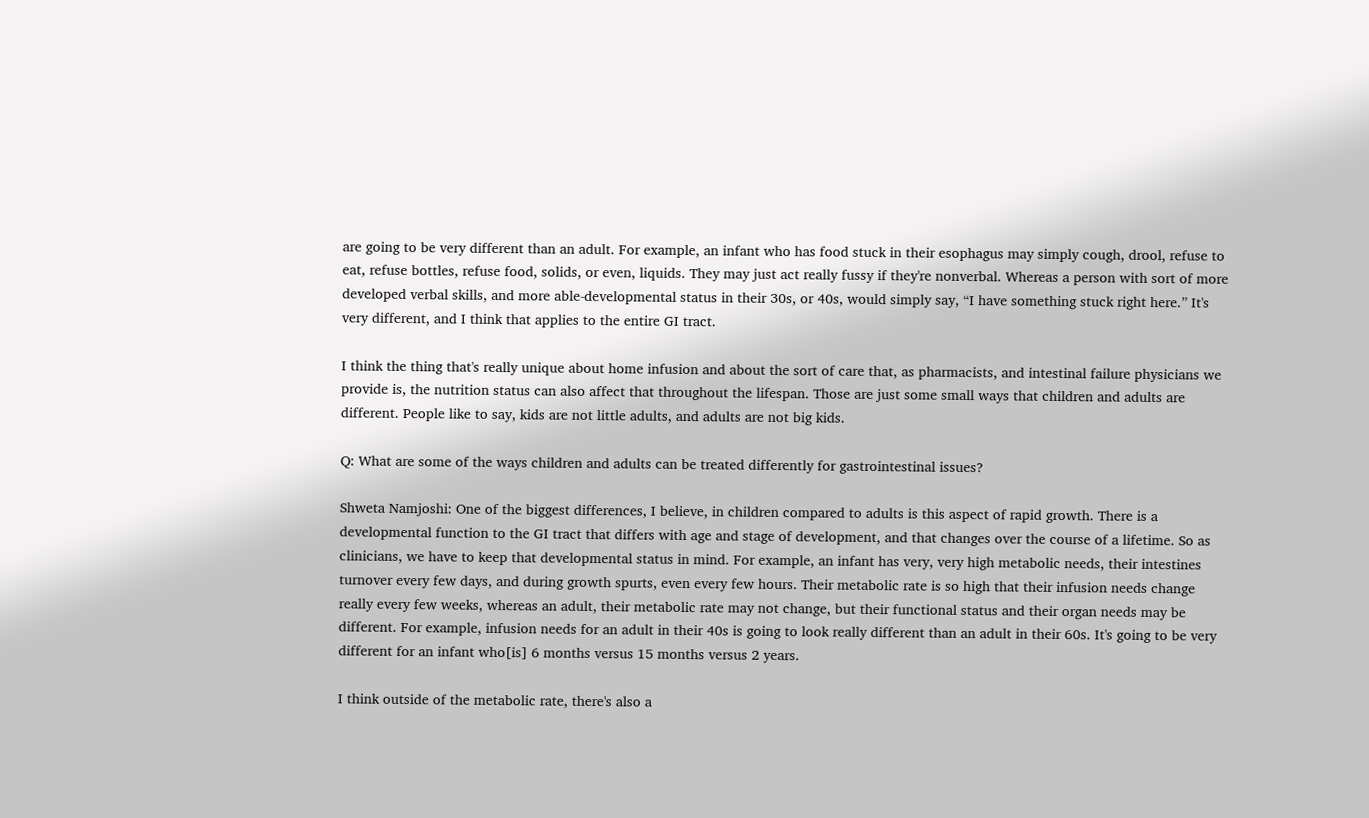are going to be very different than an adult. For example, an infant who has food stuck in their esophagus may simply cough, drool, refuse to eat, refuse bottles, refuse food, solids, or even, liquids. They may just act really fussy if they're nonverbal. Whereas a person with sort of more developed verbal skills, and more able-developmental status in their 30s, or 40s, would simply say, “I have something stuck right here.” It's very different, and I think that applies to the entire GI tract.

I think the thing that's really unique about home infusion and about the sort of care that, as pharmacists, and intestinal failure physicians we provide is, the nutrition status can also affect that throughout the lifespan. Those are just some small ways that children and adults are different. People like to say, kids are not little adults, and adults are not big kids.

Q: What are some of the ways children and adults can be treated differently for gastrointestinal issues?

Shweta Namjoshi: One of the biggest differences, I believe, in children compared to adults is this aspect of rapid growth. There is a developmental function to the GI tract that differs with age and stage of development, and that changes over the course of a lifetime. So as clinicians, we have to keep that developmental status in mind. For example, an infant has very, very high metabolic needs, their intestines turnover every few days, and during growth spurts, even every few hours. Their metabolic rate is so high that their infusion needs change really every few weeks, whereas an adult, their metabolic rate may not change, but their functional status and their organ needs may be different. For example, infusion needs for an adult in their 40s is going to look really different than an adult in their 60s. It's going to be very different for an infant who[is] 6 months versus 15 months versus 2 years.

I think outside of the metabolic rate, there's also a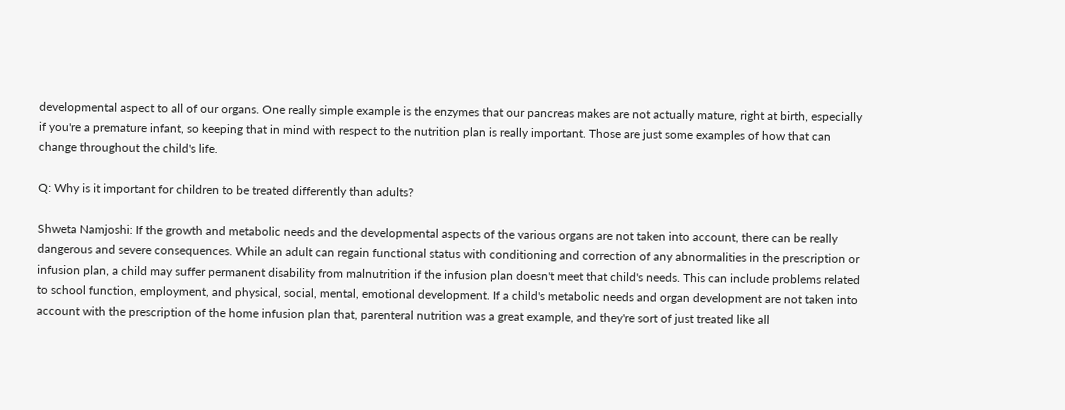developmental aspect to all of our organs. One really simple example is the enzymes that our pancreas makes are not actually mature, right at birth, especially if you're a premature infant, so keeping that in mind with respect to the nutrition plan is really important. Those are just some examples of how that can change throughout the child's life.

Q: Why is it important for children to be treated differently than adults?

Shweta Namjoshi: If the growth and metabolic needs and the developmental aspects of the various organs are not taken into account, there can be really dangerous and severe consequences. While an adult can regain functional status with conditioning and correction of any abnormalities in the prescription or infusion plan, a child may suffer permanent disability from malnutrition if the infusion plan doesn't meet that child's needs. This can include problems related to school function, employment, and physical, social, mental, emotional development. If a child's metabolic needs and organ development are not taken into account with the prescription of the home infusion plan that, parenteral nutrition was a great example, and they're sort of just treated like all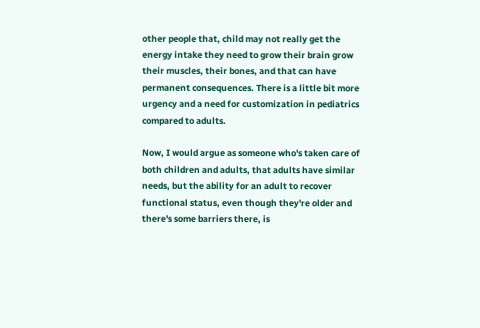other people that, child may not really get the energy intake they need to grow their brain grow their muscles, their bones, and that can have permanent consequences. There is a little bit more urgency and a need for customization in pediatrics compared to adults.

Now, I would argue as someone who's taken care of both children and adults, that adults have similar needs, but the ability for an adult to recover functional status, even though they're older and there's some barriers there, is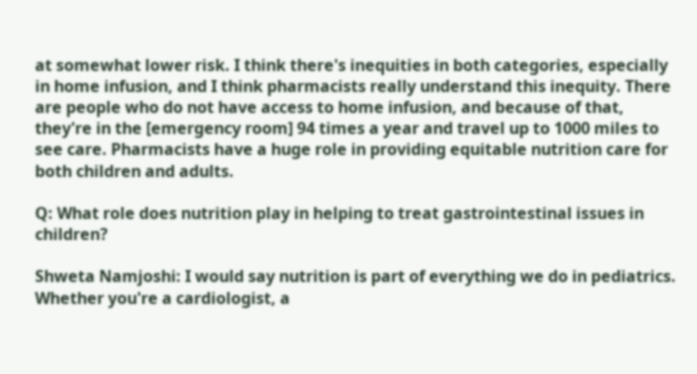at somewhat lower risk. I think there's inequities in both categories, especially in home infusion, and I think pharmacists really understand this inequity. There are people who do not have access to home infusion, and because of that, they're in the [emergency room] 94 times a year and travel up to 1000 miles to see care. Pharmacists have a huge role in providing equitable nutrition care for both children and adults.

Q: What role does nutrition play in helping to treat gastrointestinal issues in children?

Shweta Namjoshi: I would say nutrition is part of everything we do in pediatrics. Whether you're a cardiologist, a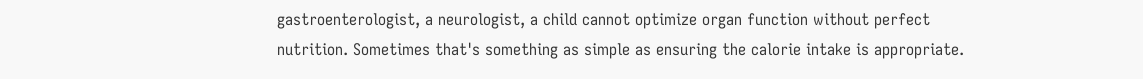gastroenterologist, a neurologist, a child cannot optimize organ function without perfect nutrition. Sometimes that's something as simple as ensuring the calorie intake is appropriate.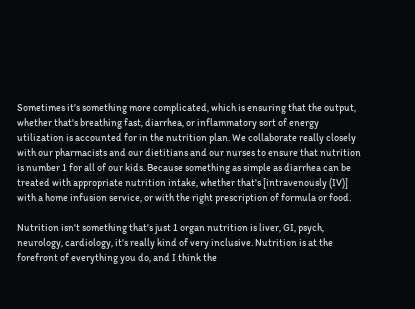Sometimes it's something more complicated, which is ensuring that the output, whether that's breathing fast, diarrhea, or inflammatory sort of energy utilization is accounted for in the nutrition plan. We collaborate really closely with our pharmacists and our dietitians and our nurses to ensure that nutrition is number 1 for all of our kids. Because something as simple as diarrhea can be treated with appropriate nutrition intake, whether that's [intravenously (IV)] with a home infusion service, or with the right prescription of formula or food.

Nutrition isn't something that's just 1 organ nutrition is liver, GI, psych, neurology, cardiology, it's really kind of very inclusive. Nutrition is at the forefront of everything you do, and I think the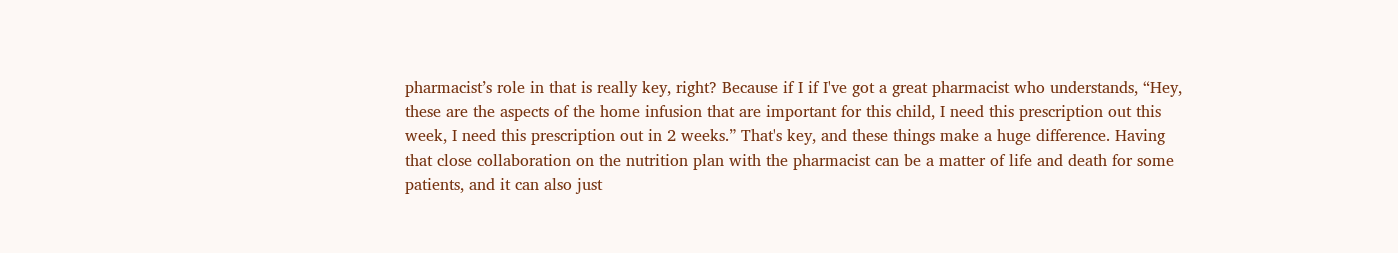pharmacist’s role in that is really key, right? Because if I if I've got a great pharmacist who understands, “Hey, these are the aspects of the home infusion that are important for this child, I need this prescription out this week, I need this prescription out in 2 weeks.” That's key, and these things make a huge difference. Having that close collaboration on the nutrition plan with the pharmacist can be a matter of life and death for some patients, and it can also just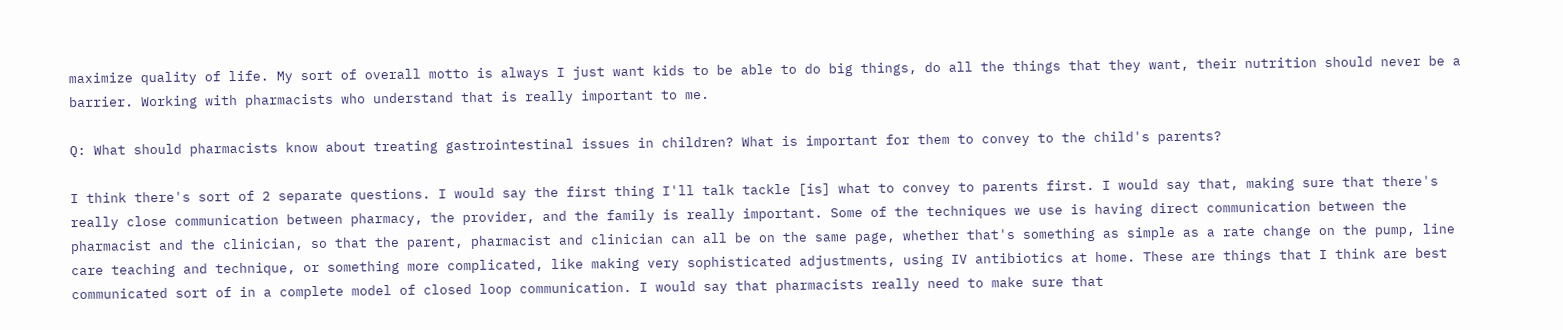maximize quality of life. My sort of overall motto is always I just want kids to be able to do big things, do all the things that they want, their nutrition should never be a barrier. Working with pharmacists who understand that is really important to me.

Q: What should pharmacists know about treating gastrointestinal issues in children? What is important for them to convey to the child's parents?

I think there's sort of 2 separate questions. I would say the first thing I'll talk tackle [is] what to convey to parents first. I would say that, making sure that there's really close communication between pharmacy, the provider, and the family is really important. Some of the techniques we use is having direct communication between the pharmacist and the clinician, so that the parent, pharmacist and clinician can all be on the same page, whether that's something as simple as a rate change on the pump, line care teaching and technique, or something more complicated, like making very sophisticated adjustments, using IV antibiotics at home. These are things that I think are best communicated sort of in a complete model of closed loop communication. I would say that pharmacists really need to make sure that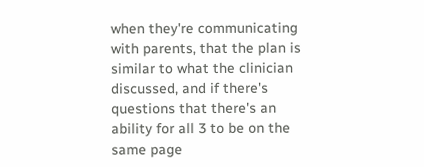when they're communicating with parents, that the plan is similar to what the clinician discussed, and if there's questions that there's an ability for all 3 to be on the same page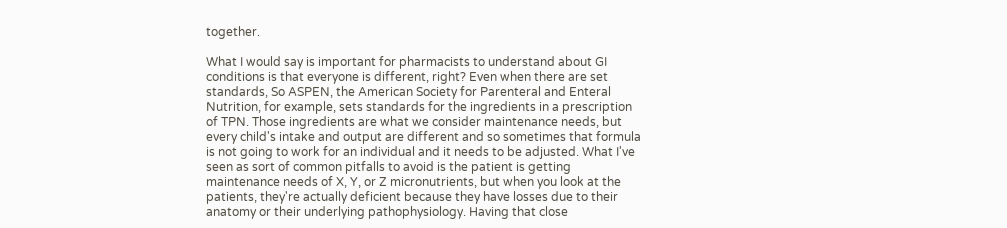together.

What I would say is important for pharmacists to understand about GI conditions is that everyone is different, right? Even when there are set standards, So ASPEN, the American Society for Parenteral and Enteral Nutrition, for example, sets standards for the ingredients in a prescription of TPN. Those ingredients are what we consider maintenance needs, but every child's intake and output are different and so sometimes that formula is not going to work for an individual and it needs to be adjusted. What I've seen as sort of common pitfalls to avoid is the patient is getting maintenance needs of X, Y, or Z micronutrients, but when you look at the patients, they're actually deficient because they have losses due to their anatomy or their underlying pathophysiology. Having that close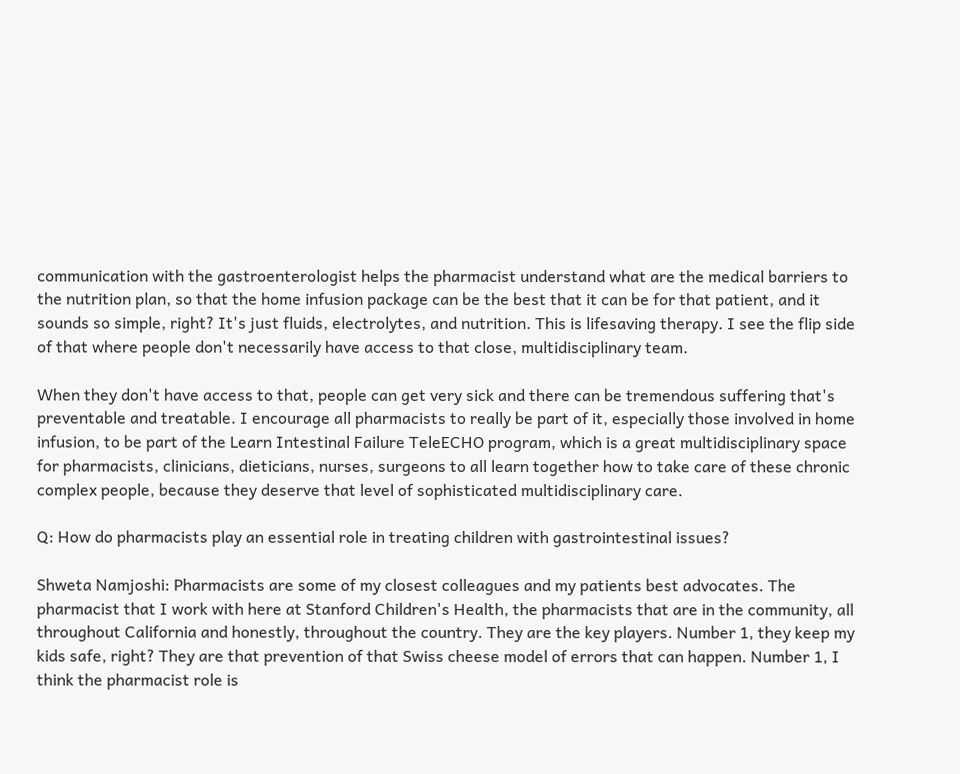communication with the gastroenterologist helps the pharmacist understand what are the medical barriers to the nutrition plan, so that the home infusion package can be the best that it can be for that patient, and it sounds so simple, right? It's just fluids, electrolytes, and nutrition. This is lifesaving therapy. I see the flip side of that where people don't necessarily have access to that close, multidisciplinary team.

When they don't have access to that, people can get very sick and there can be tremendous suffering that's preventable and treatable. I encourage all pharmacists to really be part of it, especially those involved in home infusion, to be part of the Learn Intestinal Failure TeleECHO program, which is a great multidisciplinary space for pharmacists, clinicians, dieticians, nurses, surgeons to all learn together how to take care of these chronic complex people, because they deserve that level of sophisticated multidisciplinary care.

Q: How do pharmacists play an essential role in treating children with gastrointestinal issues?

Shweta Namjoshi: Pharmacists are some of my closest colleagues and my patients best advocates. The pharmacist that I work with here at Stanford Children's Health, the pharmacists that are in the community, all throughout California and honestly, throughout the country. They are the key players. Number 1, they keep my kids safe, right? They are that prevention of that Swiss cheese model of errors that can happen. Number 1, I think the pharmacist role is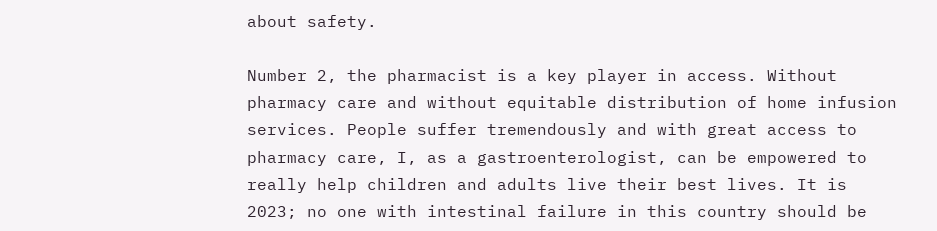about safety.

Number 2, the pharmacist is a key player in access. Without pharmacy care and without equitable distribution of home infusion services. People suffer tremendously and with great access to pharmacy care, I, as a gastroenterologist, can be empowered to really help children and adults live their best lives. It is 2023; no one with intestinal failure in this country should be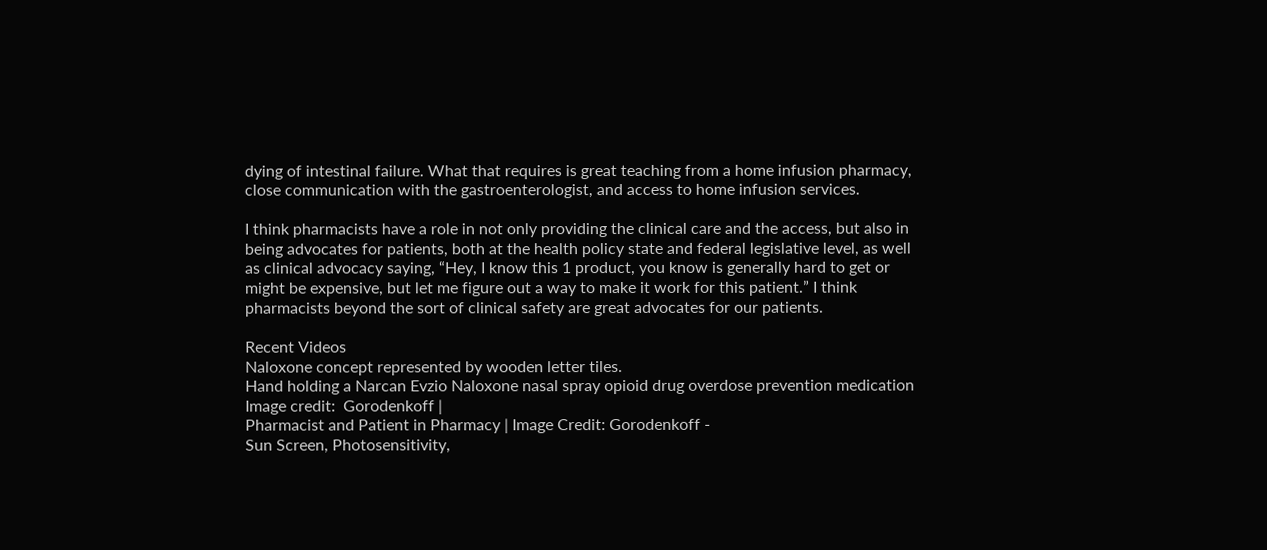dying of intestinal failure. What that requires is great teaching from a home infusion pharmacy, close communication with the gastroenterologist, and access to home infusion services.

I think pharmacists have a role in not only providing the clinical care and the access, but also in being advocates for patients, both at the health policy state and federal legislative level, as well as clinical advocacy saying, “Hey, I know this 1 product, you know is generally hard to get or might be expensive, but let me figure out a way to make it work for this patient.” I think pharmacists beyond the sort of clinical safety are great advocates for our patients.

Recent Videos
Naloxone concept represented by wooden letter tiles.
Hand holding a Narcan Evzio Naloxone nasal spray opioid drug overdose prevention medication
Image credit:  Gorodenkoff |
Pharmacist and Patient in Pharmacy | Image Credit: Gorodenkoff -
Sun Screen, Photosensitivity,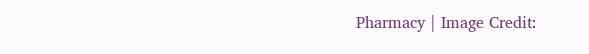Pharmacy | Image Credit: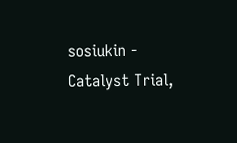sosiukin -
Catalyst Trial,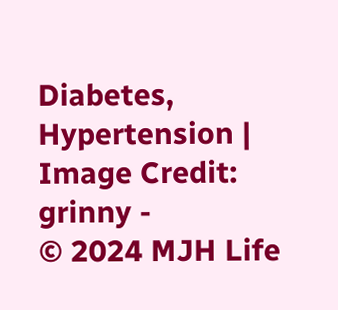Diabetes, Hypertension | Image Credit: grinny -
© 2024 MJH Life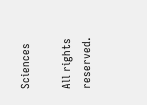Sciences

All rights reserved.